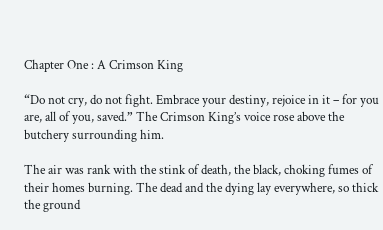Chapter One : A Crimson King

“Do not cry, do not fight. Embrace your destiny, rejoice in it – for you are, all of you, saved.” The Crimson King’s voice rose above the butchery surrounding him.

The air was rank with the stink of death, the black, choking fumes of their homes burning. The dead and the dying lay everywhere, so thick the ground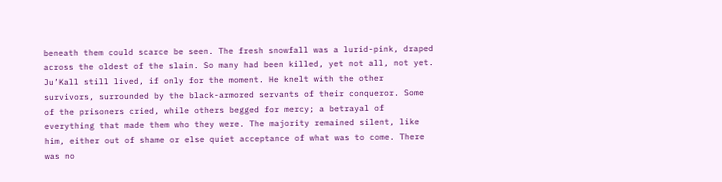beneath them could scarce be seen. The fresh snowfall was a lurid-pink, draped across the oldest of the slain. So many had been killed, yet not all, not yet. Ju’Kall still lived, if only for the moment. He knelt with the other survivors, surrounded by the black-armored servants of their conqueror. Some of the prisoners cried, while others begged for mercy; a betrayal of everything that made them who they were. The majority remained silent, like him, either out of shame or else quiet acceptance of what was to come. There was no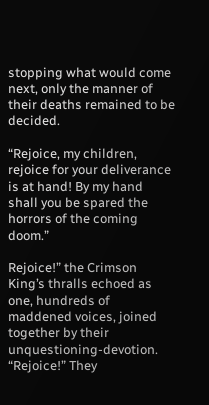stopping what would come next, only the manner of their deaths remained to be decided.

“Rejoice, my children, rejoice for your deliverance is at hand! By my hand shall you be spared the horrors of the coming doom.”

Rejoice!” the Crimson King’s thralls echoed as one, hundreds of maddened voices, joined together by their unquestioning-devotion. “Rejoice!” They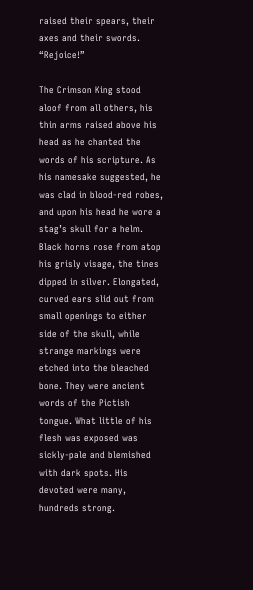raised their spears, their axes and their swords. “Rejoice!”

The Crimson King stood aloof from all others, his thin arms raised above his head as he chanted the words of his scripture. As his namesake suggested, he was clad in blood-red robes, and upon his head he wore a stag’s skull for a helm. Black horns rose from atop his grisly visage, the tines dipped in silver. Elongated, curved ears slid out from small openings to either side of the skull, while strange markings were etched into the bleached bone. They were ancient words of the Pictish tongue. What little of his flesh was exposed was sickly-pale and blemished with dark spots. His devoted were many, hundreds strong.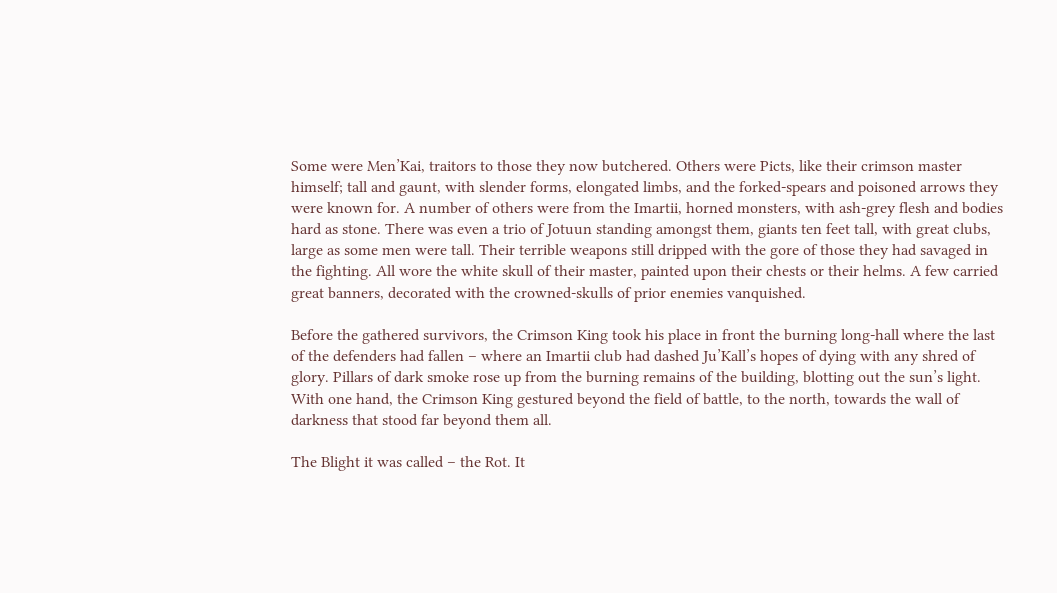Some were Men’Kai, traitors to those they now butchered. Others were Picts, like their crimson master himself; tall and gaunt, with slender forms, elongated limbs, and the forked-spears and poisoned arrows they were known for. A number of others were from the Imartii, horned monsters, with ash-grey flesh and bodies hard as stone. There was even a trio of Jotuun standing amongst them, giants ten feet tall, with great clubs, large as some men were tall. Their terrible weapons still dripped with the gore of those they had savaged in the fighting. All wore the white skull of their master, painted upon their chests or their helms. A few carried great banners, decorated with the crowned-skulls of prior enemies vanquished.

Before the gathered survivors, the Crimson King took his place in front the burning long-hall where the last of the defenders had fallen – where an Imartii club had dashed Ju’Kall’s hopes of dying with any shred of glory. Pillars of dark smoke rose up from the burning remains of the building, blotting out the sun’s light. With one hand, the Crimson King gestured beyond the field of battle, to the north, towards the wall of darkness that stood far beyond them all.

The Blight it was called – the Rot. It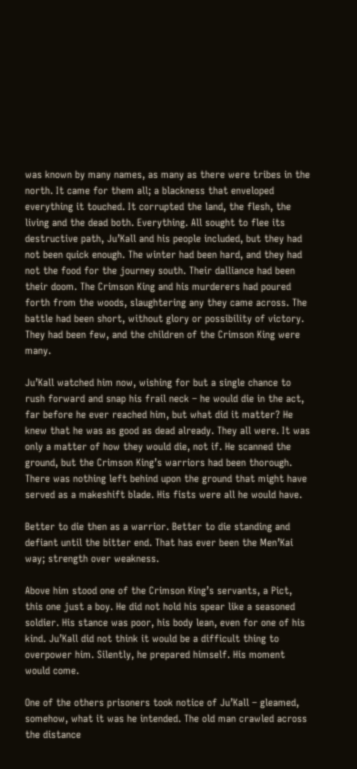was known by many names, as many as there were tribes in the north. It came for them all; a blackness that enveloped everything it touched. It corrupted the land, the flesh, the living and the dead both. Everything. All sought to flee its destructive path, Ju’Kall and his people included, but they had not been quick enough. The winter had been hard, and they had not the food for the journey south. Their dalliance had been their doom. The Crimson King and his murderers had poured forth from the woods, slaughtering any they came across. The battle had been short, without glory or possibility of victory. They had been few, and the children of the Crimson King were many.

Ju’Kall watched him now, wishing for but a single chance to rush forward and snap his frail neck – he would die in the act, far before he ever reached him, but what did it matter? He knew that he was as good as dead already. They all were. It was only a matter of how they would die, not if. He scanned the ground, but the Crimson King’s warriors had been thorough. There was nothing left behind upon the ground that might have served as a makeshift blade. His fists were all he would have.

Better to die then as a warrior. Better to die standing and defiant until the bitter end. That has ever been the Men’Kai way; strength over weakness.

Above him stood one of the Crimson King’s servants, a Pict, this one just a boy. He did not hold his spear like a seasoned soldier. His stance was poor, his body lean, even for one of his kind. Ju’Kall did not think it would be a difficult thing to overpower him. Silently, he prepared himself. His moment would come.

One of the others prisoners took notice of Ju’Kall – gleamed, somehow, what it was he intended. The old man crawled across the distance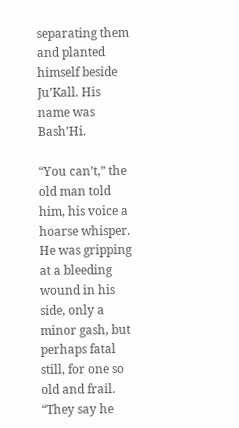separating them and planted himself beside Ju’Kall. His name was Bash’Hi.

“You can’t,” the old man told him, his voice a hoarse whisper. He was gripping at a bleeding wound in his side, only a minor gash, but perhaps fatal still, for one so old and frail. “They say he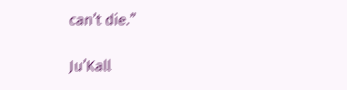can’t die.”

Ju’Kall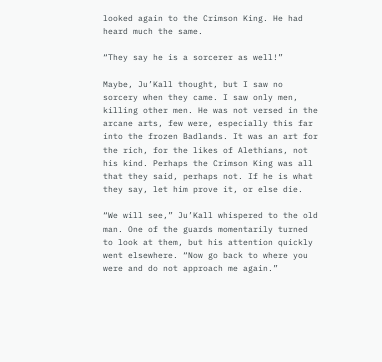looked again to the Crimson King. He had heard much the same.

“They say he is a sorcerer as well!”

Maybe, Ju’Kall thought, but I saw no sorcery when they came. I saw only men, killing other men. He was not versed in the arcane arts, few were, especially this far into the frozen Badlands. It was an art for the rich, for the likes of Alethians, not his kind. Perhaps the Crimson King was all that they said, perhaps not. If he is what they say, let him prove it, or else die.

“We will see,” Ju’Kall whispered to the old man. One of the guards momentarily turned to look at them, but his attention quickly went elsewhere. “Now go back to where you were and do not approach me again.”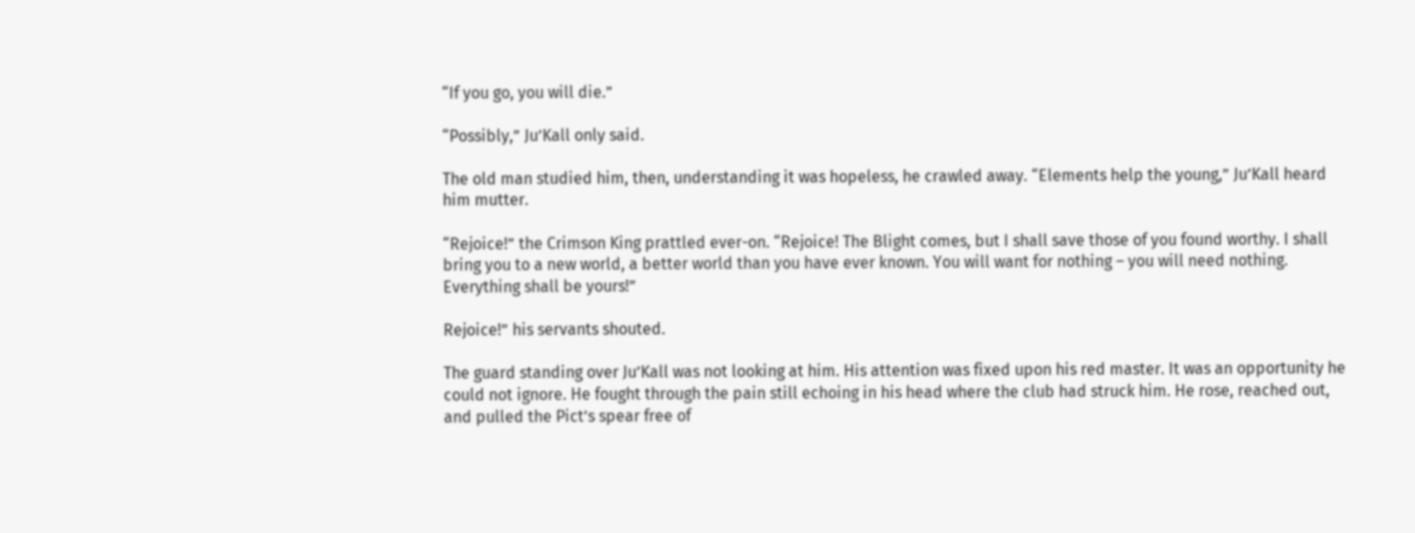“If you go, you will die.”

“Possibly,” Ju’Kall only said.

The old man studied him, then, understanding it was hopeless, he crawled away. “Elements help the young,” Ju’Kall heard him mutter.

“Rejoice!” the Crimson King prattled ever-on. “Rejoice! The Blight comes, but I shall save those of you found worthy. I shall bring you to a new world, a better world than you have ever known. You will want for nothing – you will need nothing. Everything shall be yours!”

Rejoice!” his servants shouted.

The guard standing over Ju’Kall was not looking at him. His attention was fixed upon his red master. It was an opportunity he could not ignore. He fought through the pain still echoing in his head where the club had struck him. He rose, reached out, and pulled the Pict’s spear free of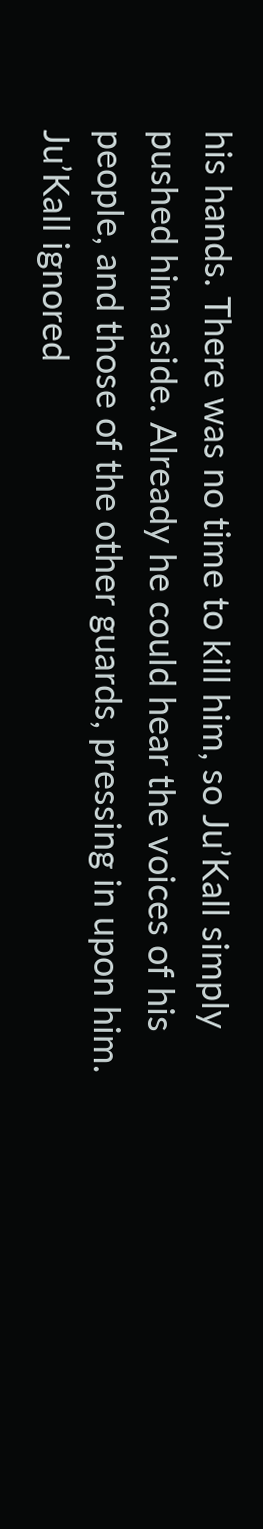his hands. There was no time to kill him, so Ju’Kall simply pushed him aside. Already he could hear the voices of his people, and those of the other guards, pressing in upon him. Ju’Kall ignored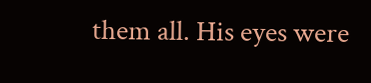them all. His eyes were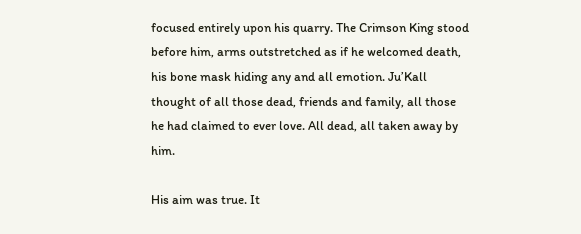focused entirely upon his quarry. The Crimson King stood before him, arms outstretched as if he welcomed death, his bone mask hiding any and all emotion. Ju’Kall thought of all those dead, friends and family, all those he had claimed to ever love. All dead, all taken away by him.

His aim was true. It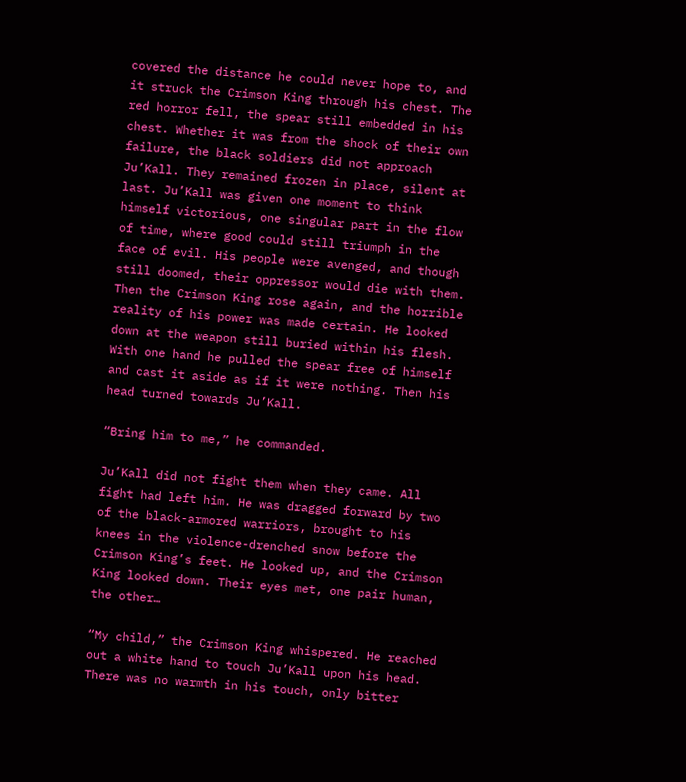covered the distance he could never hope to, and it struck the Crimson King through his chest. The red horror fell, the spear still embedded in his chest. Whether it was from the shock of their own failure, the black soldiers did not approach Ju’Kall. They remained frozen in place, silent at last. Ju’Kall was given one moment to think himself victorious, one singular part in the flow of time, where good could still triumph in the face of evil. His people were avenged, and though still doomed, their oppressor would die with them. Then the Crimson King rose again, and the horrible reality of his power was made certain. He looked down at the weapon still buried within his flesh. With one hand he pulled the spear free of himself and cast it aside as if it were nothing. Then his head turned towards Ju’Kall.

“Bring him to me,” he commanded.

Ju’Kall did not fight them when they came. All fight had left him. He was dragged forward by two of the black-armored warriors, brought to his knees in the violence-drenched snow before the Crimson King’s feet. He looked up, and the Crimson King looked down. Their eyes met, one pair human, the other…

“My child,” the Crimson King whispered. He reached out a white hand to touch Ju’Kall upon his head. There was no warmth in his touch, only bitter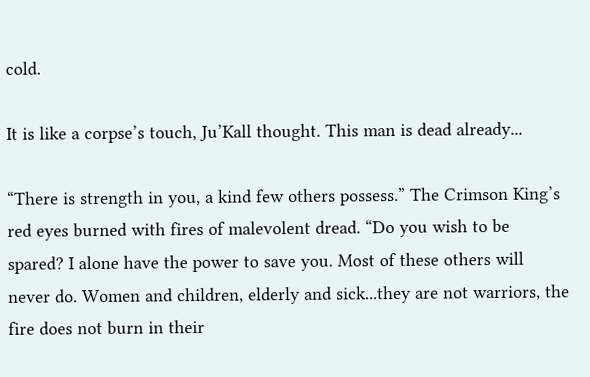cold.

It is like a corpse’s touch, Ju’Kall thought. This man is dead already...

“There is strength in you, a kind few others possess.” The Crimson King’s red eyes burned with fires of malevolent dread. “Do you wish to be spared? I alone have the power to save you. Most of these others will never do. Women and children, elderly and sick...they are not warriors, the fire does not burn in their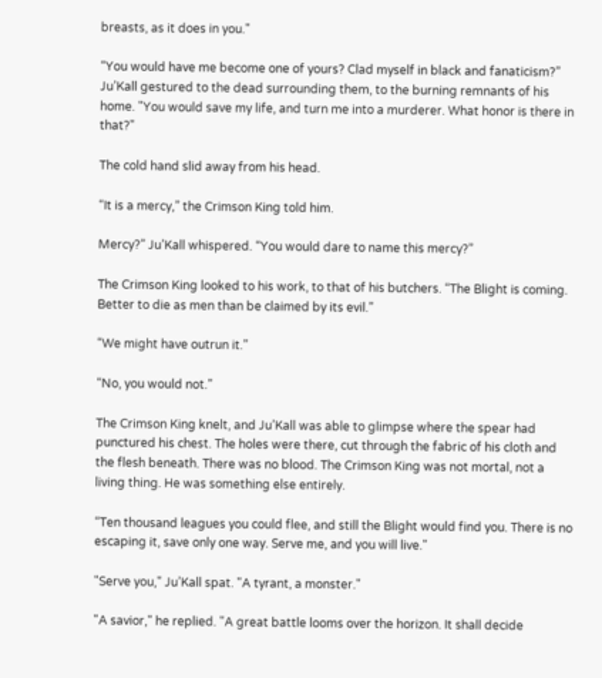breasts, as it does in you."

“You would have me become one of yours? Clad myself in black and fanaticism?” Ju’Kall gestured to the dead surrounding them, to the burning remnants of his home. "You would save my life, and turn me into a murderer. What honor is there in that?"

The cold hand slid away from his head.

“It is a mercy,” the Crimson King told him.

Mercy?” Ju’Kall whispered. “You would dare to name this mercy?”

The Crimson King looked to his work, to that of his butchers. “The Blight is coming. Better to die as men than be claimed by its evil.”

“We might have outrun it.”

“No, you would not.”

The Crimson King knelt, and Ju’Kall was able to glimpse where the spear had punctured his chest. The holes were there, cut through the fabric of his cloth and the flesh beneath. There was no blood. The Crimson King was not mortal, not a living thing. He was something else entirely.

“Ten thousand leagues you could flee, and still the Blight would find you. There is no escaping it, save only one way. Serve me, and you will live."

"Serve you," Ju’Kall spat. "A tyrant, a monster."

"A savior," he replied. "A great battle looms over the horizon. It shall decide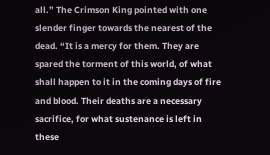all.” The Crimson King pointed with one slender finger towards the nearest of the dead. “It is a mercy for them. They are spared the torment of this world, of what shall happen to it in the coming days of fire and blood. Their deaths are a necessary sacrifice, for what sustenance is left in these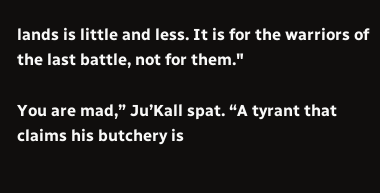lands is little and less. It is for the warriors of the last battle, not for them."

You are mad,” Ju’Kall spat. “A tyrant that claims his butchery is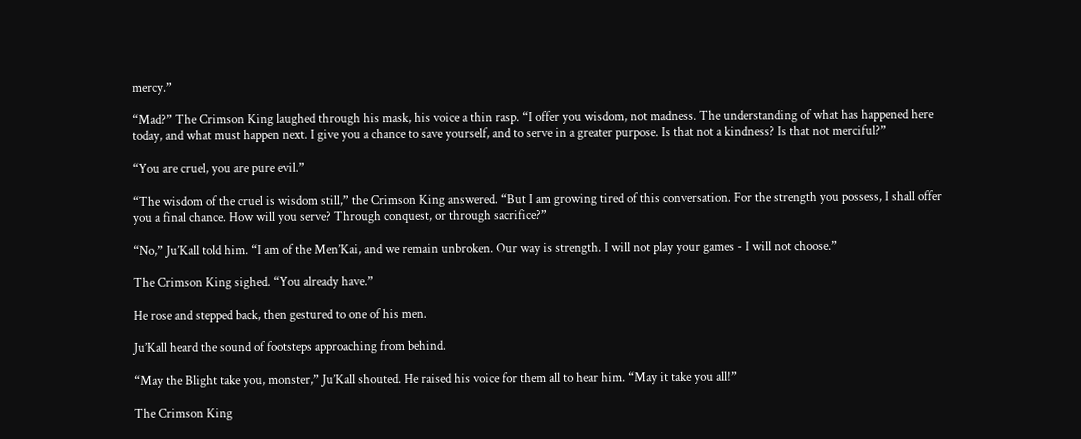mercy.”

“Mad?” The Crimson King laughed through his mask, his voice a thin rasp. “I offer you wisdom, not madness. The understanding of what has happened here today, and what must happen next. I give you a chance to save yourself, and to serve in a greater purpose. Is that not a kindness? Is that not merciful?”

“You are cruel, you are pure evil.”

“The wisdom of the cruel is wisdom still,” the Crimson King answered. “But I am growing tired of this conversation. For the strength you possess, I shall offer you a final chance. How will you serve? Through conquest, or through sacrifice?”

“No,” Ju’Kall told him. “I am of the Men’Kai, and we remain unbroken. Our way is strength. I will not play your games - I will not choose.”

The Crimson King sighed. “You already have.”

He rose and stepped back, then gestured to one of his men.

Ju’Kall heard the sound of footsteps approaching from behind.

“May the Blight take you, monster,” Ju’Kall shouted. He raised his voice for them all to hear him. “May it take you all!”

The Crimson King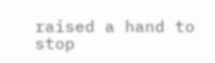raised a hand to stop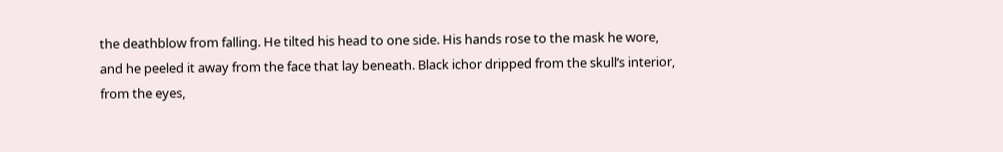the deathblow from falling. He tilted his head to one side. His hands rose to the mask he wore, and he peeled it away from the face that lay beneath. Black ichor dripped from the skull’s interior, from the eyes,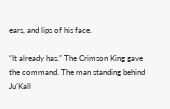ears, and lips of his face.

“It already has.” The Crimson King gave the command. The man standing behind Ju’Kall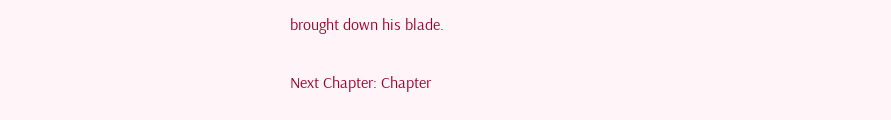brought down his blade.

Next Chapter: Chapter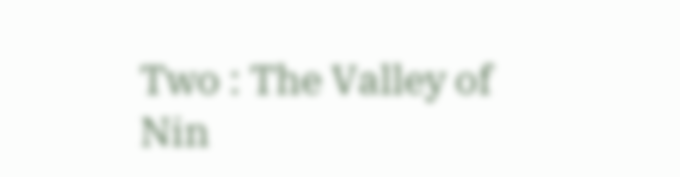Two : The Valley of Nin